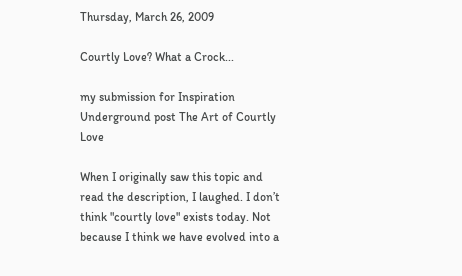Thursday, March 26, 2009

Courtly Love? What a Crock...

my submission for Inspiration Underground post The Art of Courtly Love

When I originally saw this topic and read the description, I laughed. I don’t think "courtly love" exists today. Not because I think we have evolved into a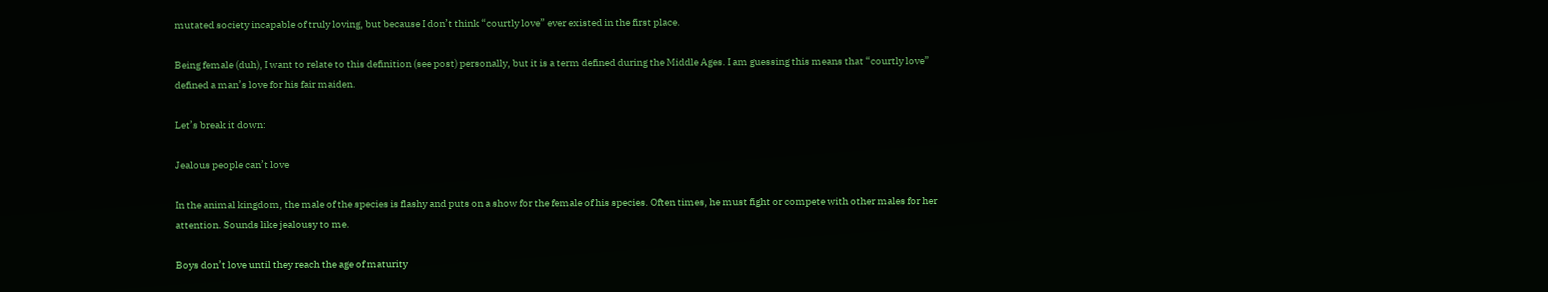mutated society incapable of truly loving, but because I don’t think “courtly love” ever existed in the first place.

Being female (duh), I want to relate to this definition (see post) personally, but it is a term defined during the Middle Ages. I am guessing this means that “courtly love” defined a man’s love for his fair maiden.

Let’s break it down:

Jealous people can’t love

In the animal kingdom, the male of the species is flashy and puts on a show for the female of his species. Often times, he must fight or compete with other males for her attention. Sounds like jealousy to me.

Boys don’t love until they reach the age of maturity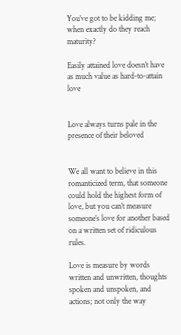You’ve got to be kidding me; when exactly do they reach maturity?

Easily attained love doesn’t have as much value as hard-to-attain love


Love always turns pale in the presence of their beloved


We all want to believe in this romanticized term, that someone could hold the highest form of love, but you can’t measure someone’s love for another based on a written set of ridiculous rules.

Love is measure by words written and unwritten, thoughts spoken and unspoken, and actions; not only the way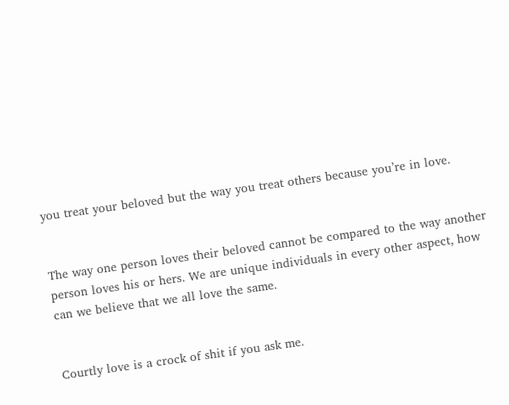you treat your beloved but the way you treat others because you’re in love.


The way one person loves their beloved cannot be compared to the way another person loves his or hers. We are unique individuals in every other aspect, how can we believe that we all love the same.


Courtly love is a crock of shit if you ask me.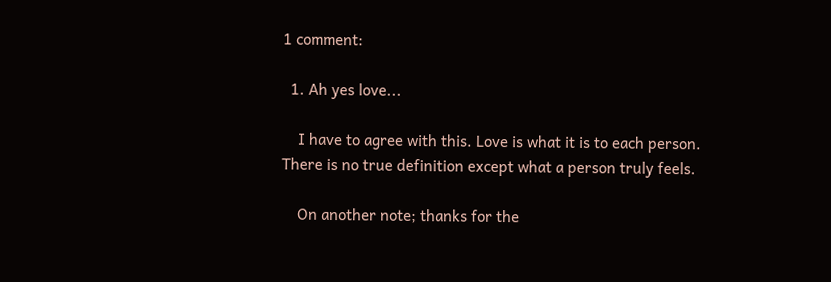1 comment:

  1. Ah yes love...

    I have to agree with this. Love is what it is to each person. There is no true definition except what a person truly feels.

    On another note; thanks for the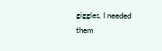giggles. I needed them